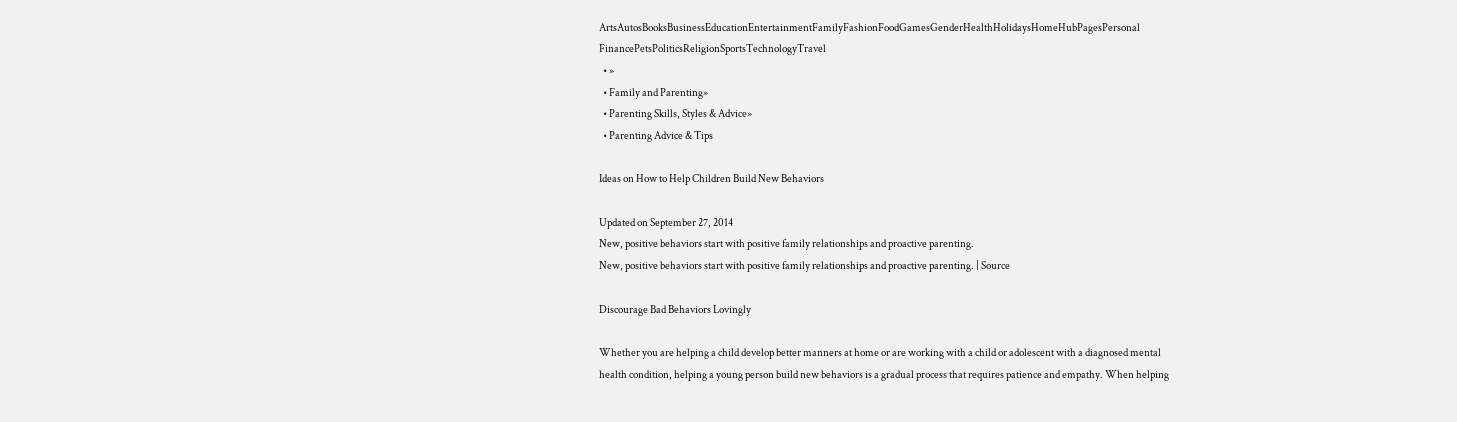ArtsAutosBooksBusinessEducationEntertainmentFamilyFashionFoodGamesGenderHealthHolidaysHomeHubPagesPersonal FinancePetsPoliticsReligionSportsTechnologyTravel
  • »
  • Family and Parenting»
  • Parenting Skills, Styles & Advice»
  • Parenting Advice & Tips

Ideas on How to Help Children Build New Behaviors

Updated on September 27, 2014
New, positive behaviors start with positive family relationships and proactive parenting.
New, positive behaviors start with positive family relationships and proactive parenting. | Source

Discourage Bad Behaviors Lovingly

Whether you are helping a child develop better manners at home or are working with a child or adolescent with a diagnosed mental health condition, helping a young person build new behaviors is a gradual process that requires patience and empathy. When helping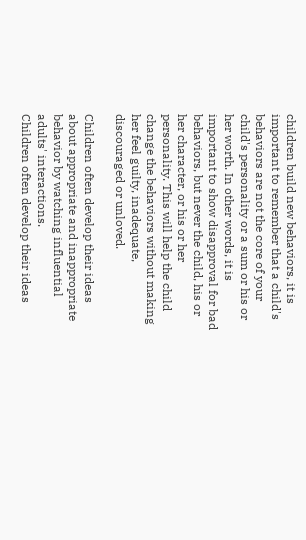children build new behaviors, it is important to remember that a child's behaviors are not the core of your child's personality or a sum or his or her worth. In other words, it is important to show disapproval for bad behaviors, but never the child, his or her character, or his or her personality. This will help the child change the behaviors without making her feel guilty, inadequate, discouraged or unloved.

Children often develop their ideas about appropriate and inappropriate behavior by watching influential adults' interactions.
Children often develop their ideas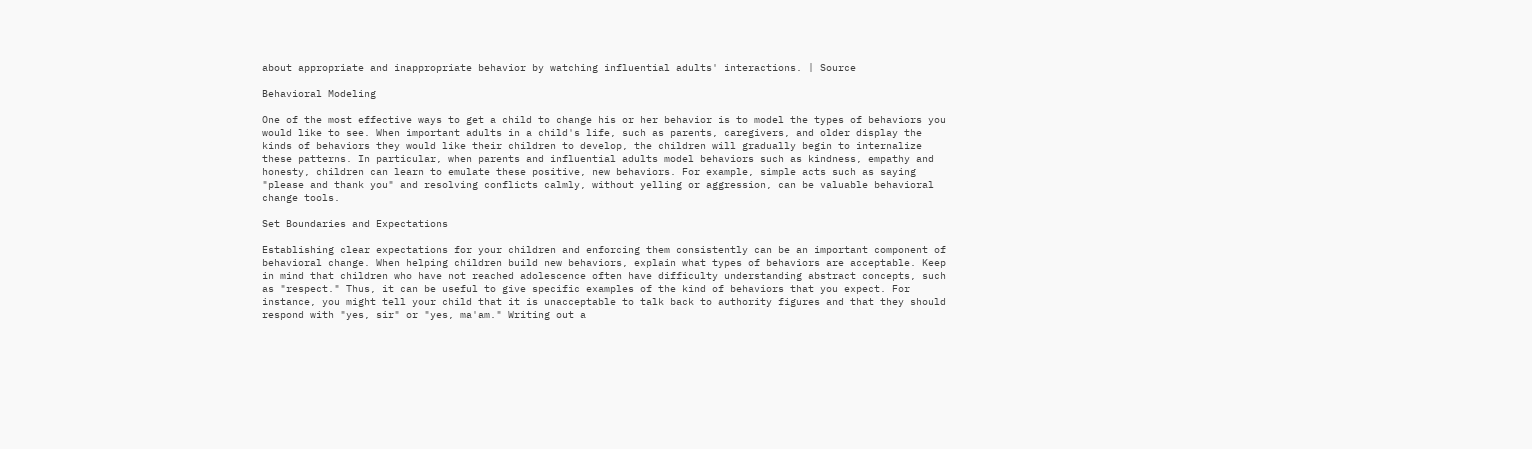about appropriate and inappropriate behavior by watching influential adults' interactions. | Source

Behavioral Modeling

One of the most effective ways to get a child to change his or her behavior is to model the types of behaviors you would like to see. When important adults in a child's life, such as parents, caregivers, and older display the kinds of behaviors they would like their children to develop, the children will gradually begin to internalize these patterns. In particular, when parents and influential adults model behaviors such as kindness, empathy and honesty, children can learn to emulate these positive, new behaviors. For example, simple acts such as saying "please and thank you" and resolving conflicts calmly, without yelling or aggression, can be valuable behavioral change tools.

Set Boundaries and Expectations

Establishing clear expectations for your children and enforcing them consistently can be an important component of behavioral change. When helping children build new behaviors, explain what types of behaviors are acceptable. Keep in mind that children who have not reached adolescence often have difficulty understanding abstract concepts, such as "respect." Thus, it can be useful to give specific examples of the kind of behaviors that you expect. For instance, you might tell your child that it is unacceptable to talk back to authority figures and that they should respond with "yes, sir" or "yes, ma'am." Writing out a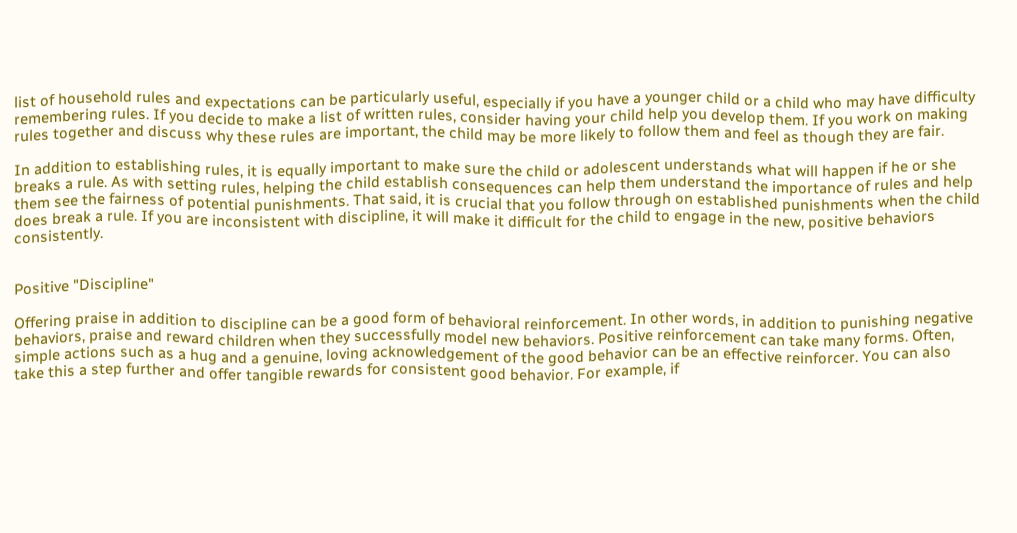list of household rules and expectations can be particularly useful, especially if you have a younger child or a child who may have difficulty remembering rules. If you decide to make a list of written rules, consider having your child help you develop them. If you work on making rules together and discuss why these rules are important, the child may be more likely to follow them and feel as though they are fair.

In addition to establishing rules, it is equally important to make sure the child or adolescent understands what will happen if he or she breaks a rule. As with setting rules, helping the child establish consequences can help them understand the importance of rules and help them see the fairness of potential punishments. That said, it is crucial that you follow through on established punishments when the child does break a rule. If you are inconsistent with discipline, it will make it difficult for the child to engage in the new, positive behaviors consistently.


Positive "Discipline"

Offering praise in addition to discipline can be a good form of behavioral reinforcement. In other words, in addition to punishing negative behaviors, praise and reward children when they successfully model new behaviors. Positive reinforcement can take many forms. Often, simple actions such as a hug and a genuine, loving acknowledgement of the good behavior can be an effective reinforcer. You can also take this a step further and offer tangible rewards for consistent good behavior. For example, if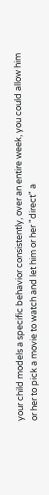your child models a specific behavior consistently, over an entire week, you could allow him or her to pick a movie to watch and let him or her "direct" a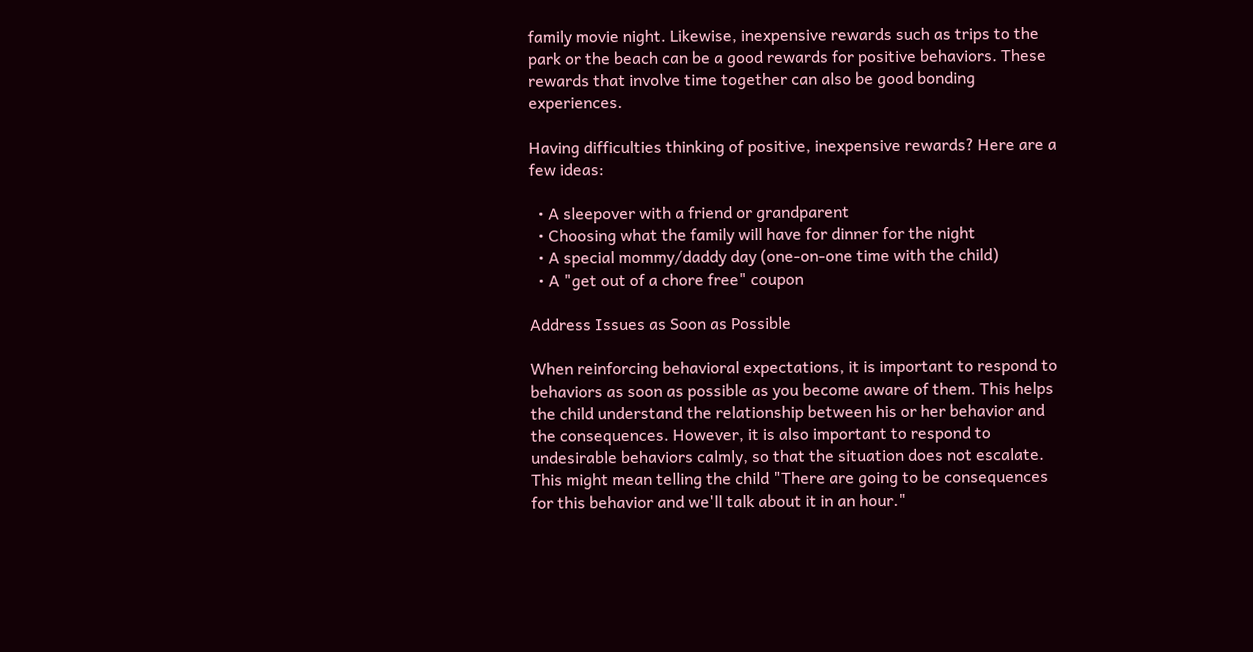family movie night. Likewise, inexpensive rewards such as trips to the park or the beach can be a good rewards for positive behaviors. These rewards that involve time together can also be good bonding experiences.

Having difficulties thinking of positive, inexpensive rewards? Here are a few ideas:

  • A sleepover with a friend or grandparent
  • Choosing what the family will have for dinner for the night
  • A special mommy/daddy day (one-on-one time with the child)
  • A "get out of a chore free" coupon

Address Issues as Soon as Possible

When reinforcing behavioral expectations, it is important to respond to behaviors as soon as possible as you become aware of them. This helps the child understand the relationship between his or her behavior and the consequences. However, it is also important to respond to undesirable behaviors calmly, so that the situation does not escalate. This might mean telling the child "There are going to be consequences for this behavior and we'll talk about it in an hour."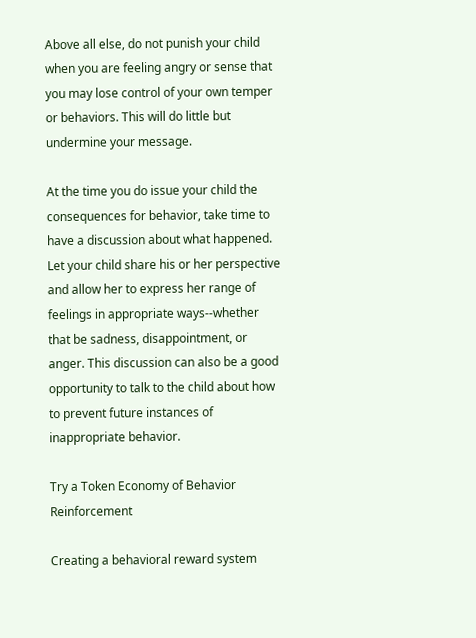Above all else, do not punish your child when you are feeling angry or sense that you may lose control of your own temper or behaviors. This will do little but undermine your message.

At the time you do issue your child the consequences for behavior, take time to have a discussion about what happened. Let your child share his or her perspective and allow her to express her range of feelings in appropriate ways--whether that be sadness, disappointment, or anger. This discussion can also be a good opportunity to talk to the child about how to prevent future instances of inappropriate behavior.

Try a Token Economy of Behavior Reinforcement

Creating a behavioral reward system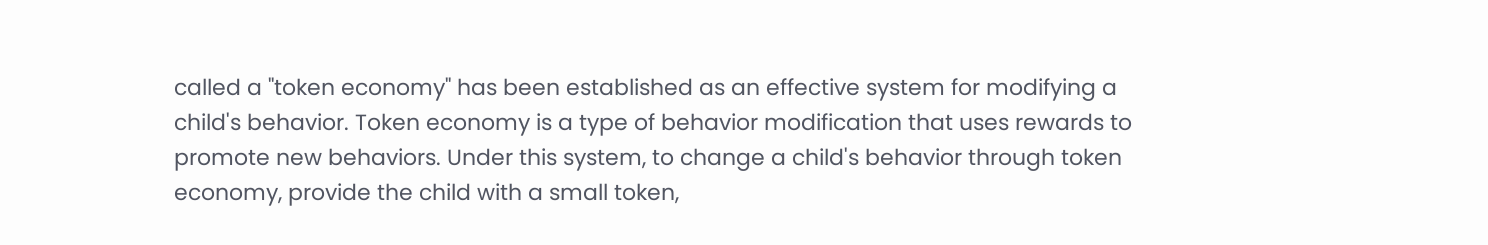called a "token economy" has been established as an effective system for modifying a child's behavior. Token economy is a type of behavior modification that uses rewards to promote new behaviors. Under this system, to change a child's behavior through token economy, provide the child with a small token,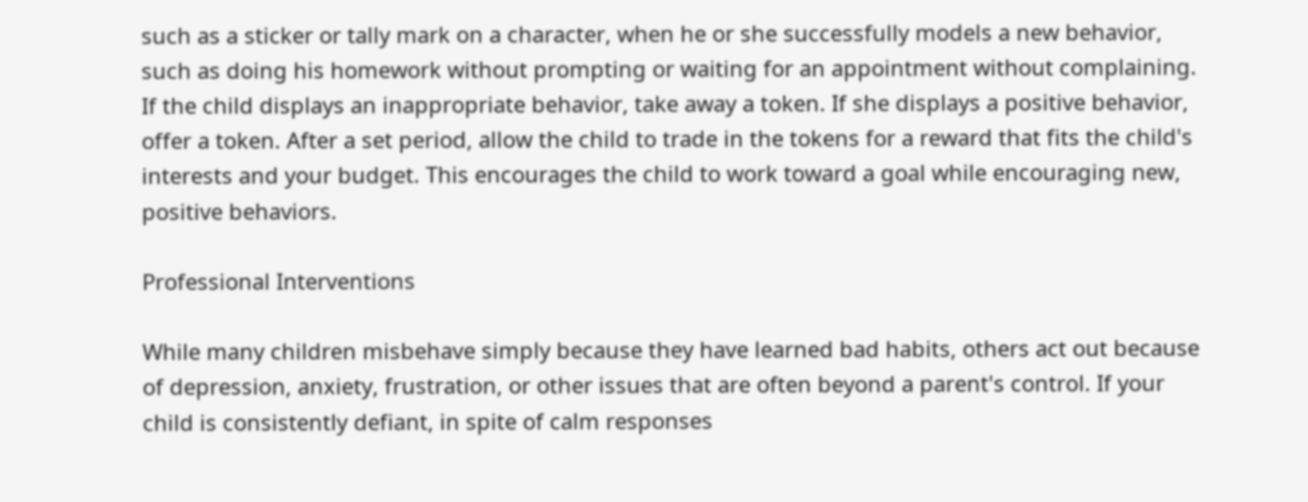such as a sticker or tally mark on a character, when he or she successfully models a new behavior, such as doing his homework without prompting or waiting for an appointment without complaining. If the child displays an inappropriate behavior, take away a token. If she displays a positive behavior, offer a token. After a set period, allow the child to trade in the tokens for a reward that fits the child's interests and your budget. This encourages the child to work toward a goal while encouraging new, positive behaviors.

Professional Interventions

While many children misbehave simply because they have learned bad habits, others act out because of depression, anxiety, frustration, or other issues that are often beyond a parent's control. If your child is consistently defiant, in spite of calm responses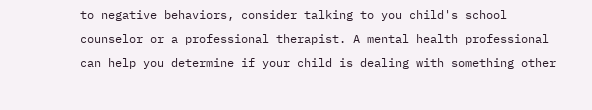to negative behaviors, consider talking to you child's school counselor or a professional therapist. A mental health professional can help you determine if your child is dealing with something other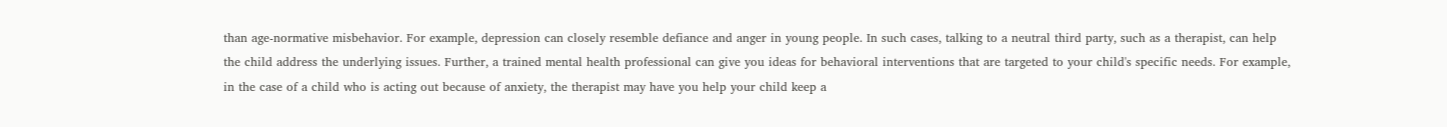than age-normative misbehavior. For example, depression can closely resemble defiance and anger in young people. In such cases, talking to a neutral third party, such as a therapist, can help the child address the underlying issues. Further, a trained mental health professional can give you ideas for behavioral interventions that are targeted to your child's specific needs. For example, in the case of a child who is acting out because of anxiety, the therapist may have you help your child keep a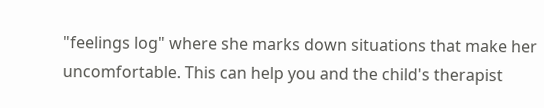"feelings log" where she marks down situations that make her uncomfortable. This can help you and the child's therapist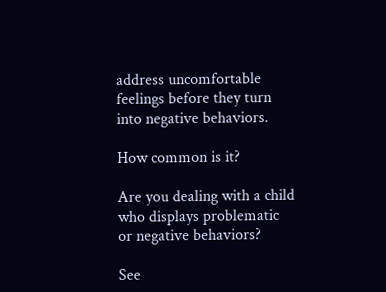address uncomfortable feelings before they turn into negative behaviors.

How common is it?

Are you dealing with a child who displays problematic or negative behaviors?

See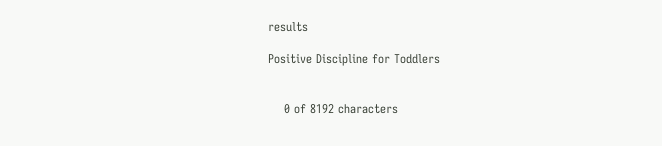results

Positive Discipline for Toddlers


    0 of 8192 characters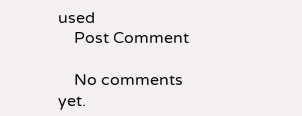used
    Post Comment

    No comments yet.